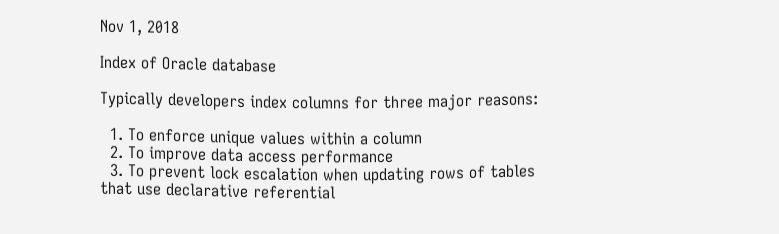Nov 1, 2018

Index of Oracle database

Typically developers index columns for three major reasons:

  1. To enforce unique values within a column
  2. To improve data access performance
  3. To prevent lock escalation when updating rows of tables that use declarative referential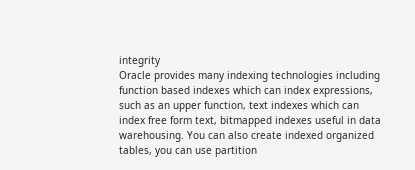integrity
Oracle provides many indexing technologies including function based indexes which can index expressions, such as an upper function, text indexes which can index free form text, bitmapped indexes useful in data warehousing. You can also create indexed organized tables, you can use partition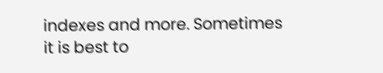indexes and more. Sometimes it is best to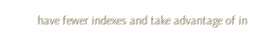have fewer indexes and take advantage of in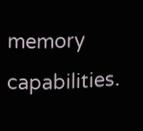memory capabilities.